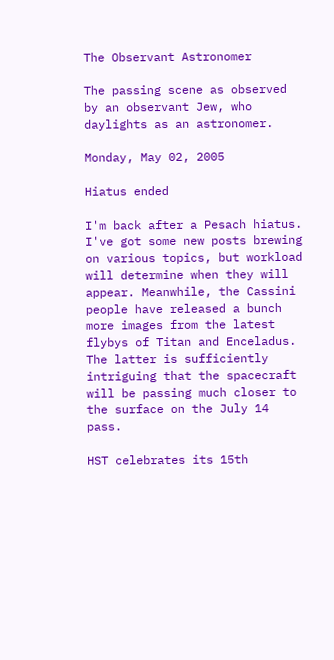The Observant Astronomer

The passing scene as observed by an observant Jew, who daylights as an astronomer.

Monday, May 02, 2005

Hiatus ended

I'm back after a Pesach hiatus. I've got some new posts brewing on various topics, but workload will determine when they will appear. Meanwhile, the Cassini people have released a bunch more images from the latest flybys of Titan and Enceladus. The latter is sufficiently intriguing that the spacecraft will be passing much closer to the surface on the July 14 pass.

HST celebrates its 15th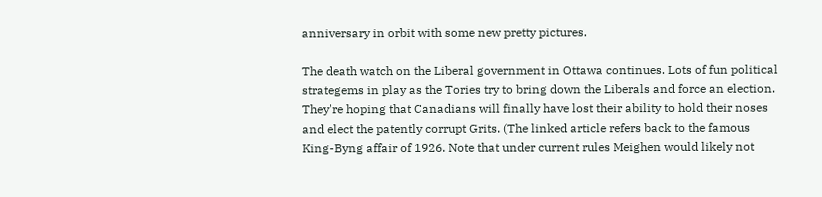anniversary in orbit with some new pretty pictures.

The death watch on the Liberal government in Ottawa continues. Lots of fun political strategems in play as the Tories try to bring down the Liberals and force an election. They're hoping that Canadians will finally have lost their ability to hold their noses and elect the patently corrupt Grits. (The linked article refers back to the famous King-Byng affair of 1926. Note that under current rules Meighen would likely not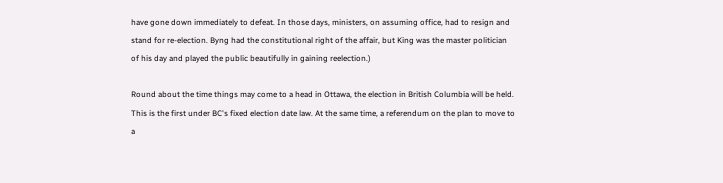have gone down immediately to defeat. In those days, ministers, on assuming office, had to resign and stand for re-election. Byng had the constitutional right of the affair, but King was the master politician of his day and played the public beautifully in gaining reelection.)

Round about the time things may come to a head in Ottawa, the election in British Columbia will be held. This is the first under BC's fixed election date law. At the same time, a referendum on the plan to move to a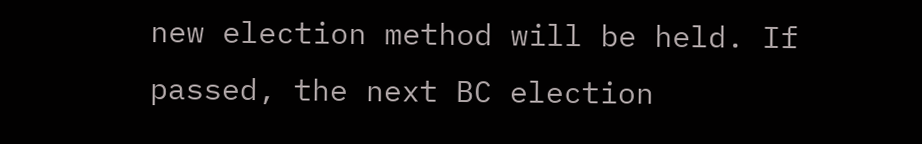new election method will be held. If passed, the next BC election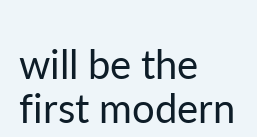will be the first modern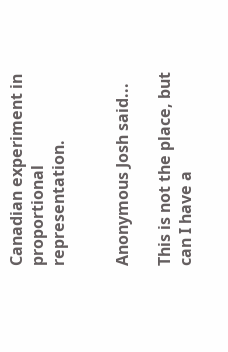Canadian experiment in proportional representation.


Anonymous Josh said...

This is not the place, but can I have a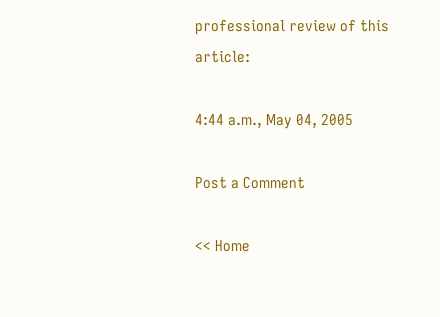professional review of this article:

4:44 a.m., May 04, 2005

Post a Comment

<< Home